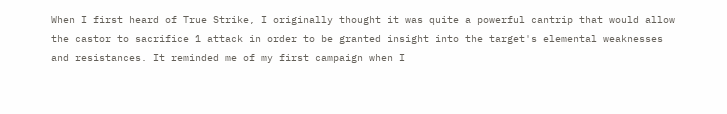When I first heard of True Strike, I originally thought it was quite a powerful cantrip that would allow the castor to sacrifice 1 attack in order to be granted insight into the target's elemental weaknesses and resistances. It reminded me of my first campaign when I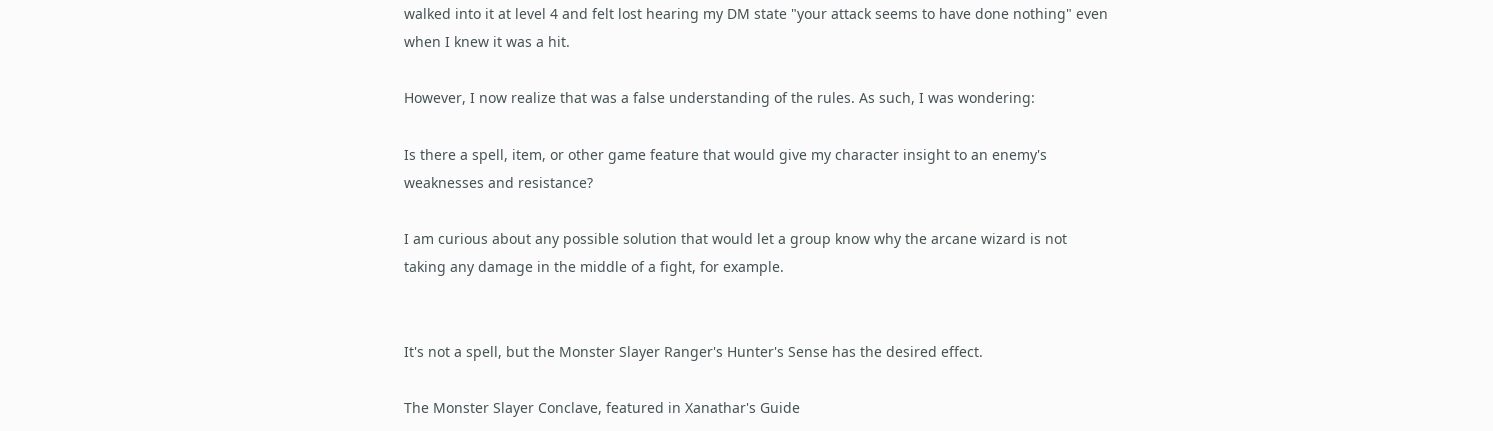walked into it at level 4 and felt lost hearing my DM state "your attack seems to have done nothing" even when I knew it was a hit.

However, I now realize that was a false understanding of the rules. As such, I was wondering:

Is there a spell, item, or other game feature that would give my character insight to an enemy's weaknesses and resistance?

I am curious about any possible solution that would let a group know why the arcane wizard is not taking any damage in the middle of a fight, for example.


It's not a spell, but the Monster Slayer Ranger's Hunter's Sense has the desired effect.

The Monster Slayer Conclave, featured in Xanathar's Guide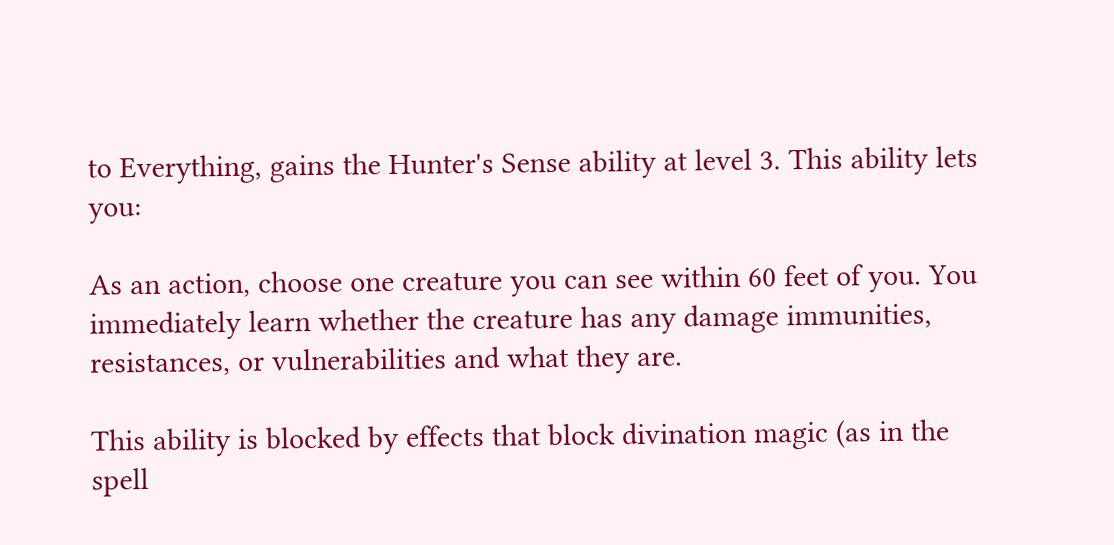to Everything, gains the Hunter's Sense ability at level 3. This ability lets you:

As an action, choose one creature you can see within 60 feet of you. You immediately learn whether the creature has any damage immunities, resistances, or vulnerabilities and what they are.

This ability is blocked by effects that block divination magic (as in the spell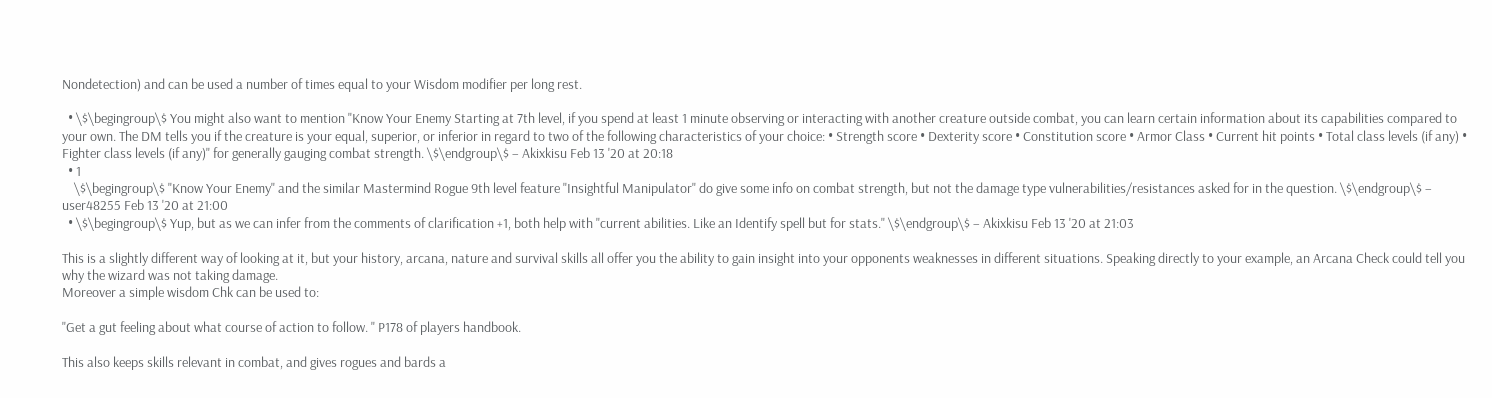Nondetection) and can be used a number of times equal to your Wisdom modifier per long rest.

  • \$\begingroup\$ You might also want to mention "Know Your Enemy Starting at 7th level, if you spend at least 1 minute observing or interacting with another creature outside combat, you can learn certain information about its capabilities compared to your own. The DM tells you if the creature is your equal, superior, or inferior in regard to two of the following characteristics of your choice: • Strength score • Dexterity score • Constitution score • Armor Class • Current hit points • Total class levels (if any) • Fighter class levels (if any)" for generally gauging combat strength. \$\endgroup\$ – Akixkisu Feb 13 '20 at 20:18
  • 1
    \$\begingroup\$ "Know Your Enemy" and the similar Mastermind Rogue 9th level feature "Insightful Manipulator" do give some info on combat strength, but not the damage type vulnerabilities/resistances asked for in the question. \$\endgroup\$ – user48255 Feb 13 '20 at 21:00
  • \$\begingroup\$ Yup, but as we can infer from the comments of clarification +1, both help with "current abilities. Like an Identify spell but for stats." \$\endgroup\$ – Akixkisu Feb 13 '20 at 21:03

This is a slightly different way of looking at it, but your history, arcana, nature and survival skills all offer you the ability to gain insight into your opponents weaknesses in different situations. Speaking directly to your example, an Arcana Check could tell you why the wizard was not taking damage.
Moreover a simple wisdom Chk can be used to:

"Get a gut feeling about what course of action to follow. " P178 of players handbook.

This also keeps skills relevant in combat, and gives rogues and bards a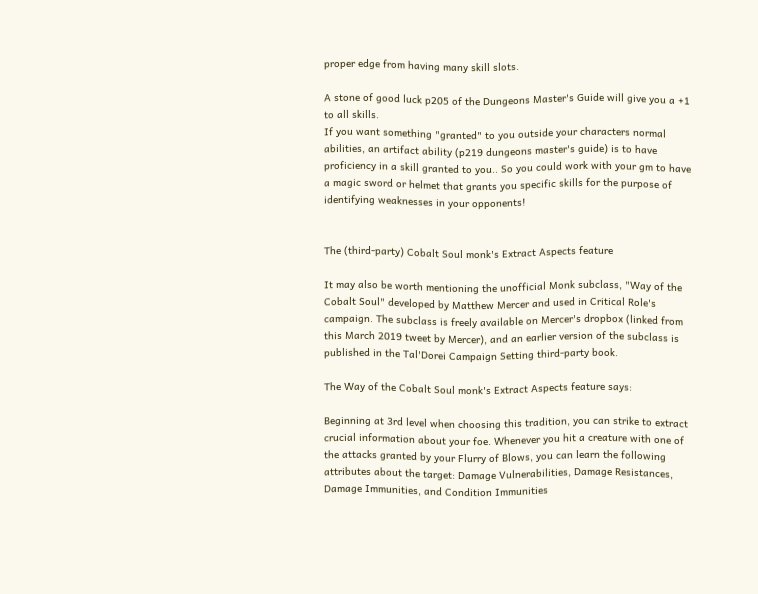proper edge from having many skill slots.

A stone of good luck p205 of the Dungeons Master's Guide will give you a +1 to all skills.
If you want something "granted" to you outside your characters normal abilities, an artifact ability (p219 dungeons master's guide) is to have proficiency in a skill granted to you.. So you could work with your gm to have a magic sword or helmet that grants you specific skills for the purpose of identifying weaknesses in your opponents!


The (third-party) Cobalt Soul monk's Extract Aspects feature

It may also be worth mentioning the unofficial Monk subclass, "Way of the Cobalt Soul" developed by Matthew Mercer and used in Critical Role's campaign. The subclass is freely available on Mercer's dropbox (linked from this March 2019 tweet by Mercer), and an earlier version of the subclass is published in the Tal'Dorei Campaign Setting third-party book.

The Way of the Cobalt Soul monk's Extract Aspects feature says:

Beginning at 3rd level when choosing this tradition, you can strike to extract crucial information about your foe. Whenever you hit a creature with one of the attacks granted by your Flurry of Blows, you can learn the following attributes about the target: Damage Vulnerabilities, Damage Resistances, Damage Immunities, and Condition Immunities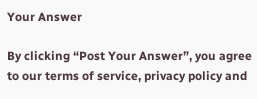Your Answer

By clicking “Post Your Answer”, you agree to our terms of service, privacy policy and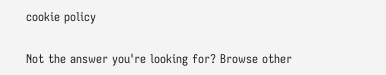cookie policy

Not the answer you're looking for? Browse other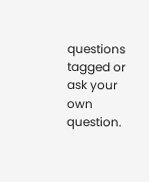questions tagged or ask your own question.